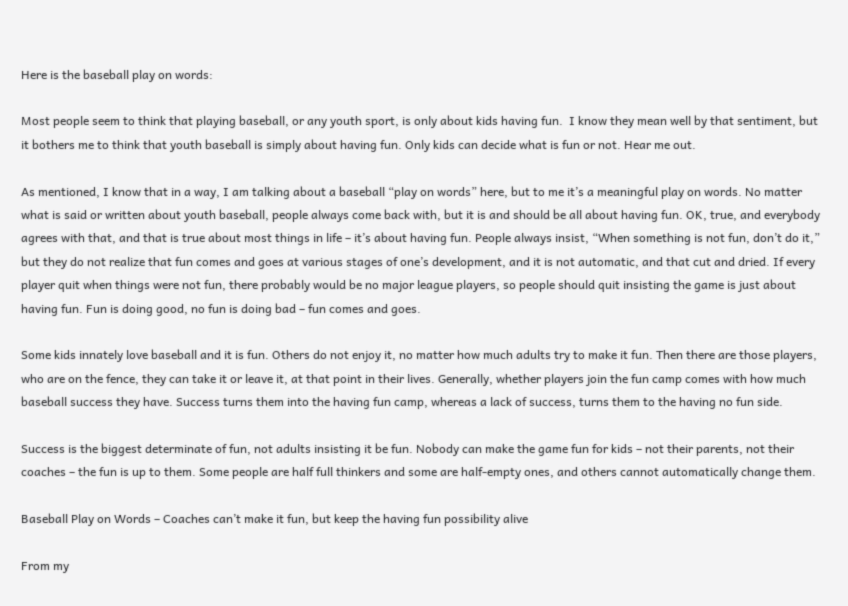Here is the baseball play on words:

Most people seem to think that playing baseball, or any youth sport, is only about kids having fun.  I know they mean well by that sentiment, but it bothers me to think that youth baseball is simply about having fun. Only kids can decide what is fun or not. Hear me out.

As mentioned, I know that in a way, I am talking about a baseball “play on words” here, but to me it’s a meaningful play on words. No matter what is said or written about youth baseball, people always come back with, but it is and should be all about having fun. OK, true, and everybody agrees with that, and that is true about most things in life – it’s about having fun. People always insist, “When something is not fun, don’t do it,” but they do not realize that fun comes and goes at various stages of one’s development, and it is not automatic, and that cut and dried. If every player quit when things were not fun, there probably would be no major league players, so people should quit insisting the game is just about having fun. Fun is doing good, no fun is doing bad – fun comes and goes.

Some kids innately love baseball and it is fun. Others do not enjoy it, no matter how much adults try to make it fun. Then there are those players, who are on the fence, they can take it or leave it, at that point in their lives. Generally, whether players join the fun camp comes with how much baseball success they have. Success turns them into the having fun camp, whereas a lack of success, turns them to the having no fun side.

Success is the biggest determinate of fun, not adults insisting it be fun. Nobody can make the game fun for kids – not their parents, not their coaches – the fun is up to them. Some people are half full thinkers and some are half-empty ones, and others cannot automatically change them.

Baseball Play on Words – Coaches can’t make it fun, but keep the having fun possibility alive

From my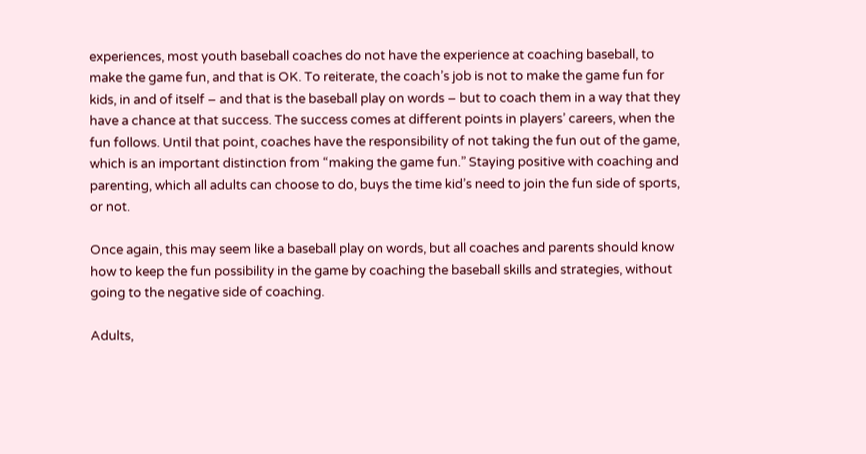experiences, most youth baseball coaches do not have the experience at coaching baseball, to make the game fun, and that is OK. To reiterate, the coach’s job is not to make the game fun for kids, in and of itself – and that is the baseball play on words – but to coach them in a way that they have a chance at that success. The success comes at different points in players’ careers, when the fun follows. Until that point, coaches have the responsibility of not taking the fun out of the game, which is an important distinction from “making the game fun.” Staying positive with coaching and parenting, which all adults can choose to do, buys the time kid’s need to join the fun side of sports, or not.

Once again, this may seem like a baseball play on words, but all coaches and parents should know how to keep the fun possibility in the game by coaching the baseball skills and strategies, without going to the negative side of coaching.

Adults,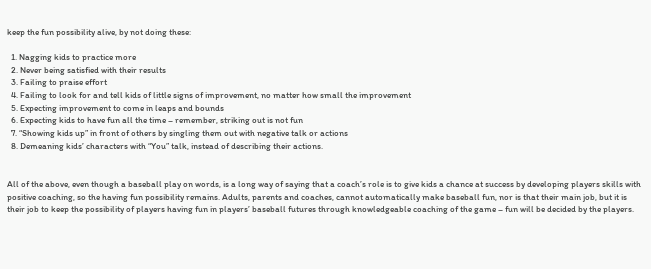keep the fun possibility alive, by not doing these:

  1. Nagging kids to practice more
  2. Never being satisfied with their results
  3. Failing to praise effort
  4. Failing to look for and tell kids of little signs of improvement, no matter how small the improvement
  5. Expecting improvement to come in leaps and bounds
  6. Expecting kids to have fun all the time – remember, striking out is not fun
  7. “Showing kids up” in front of others by singling them out with negative talk or actions
  8. Demeaning kids’ characters with “You” talk, instead of describing their actions.


All of the above, even though a baseball play on words, is a long way of saying that a coach’s role is to give kids a chance at success by developing players skills with positive coaching, so the having fun possibility remains. Adults, parents and coaches, cannot automatically make baseball fun, nor is that their main job, but it is their job to keep the possibility of players having fun in players’ baseball futures through knowledgeable coaching of the game – fun will be decided by the players.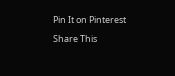Pin It on Pinterest

Share This